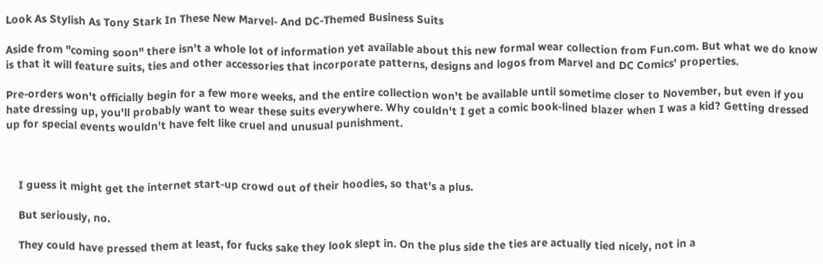Look As Stylish As Tony Stark In These New Marvel- And DC-Themed Business Suits

Aside from "coming soon" there isn't a whole lot of information yet available about this new formal wear collection from Fun.com. But what we do know is that it will feature suits, ties and other accessories that incorporate patterns, designs and logos from Marvel and DC Comics' properties.

Pre-orders won't officially begin for a few more weeks, and the entire collection won't be available until sometime closer to November, but even if you hate dressing up, you'll probably want to wear these suits everywhere. Why couldn't I get a comic book-lined blazer when I was a kid? Getting dressed up for special events wouldn't have felt like cruel and unusual punishment.



    I guess it might get the internet start-up crowd out of their hoodies, so that's a plus.

    But seriously, no.

    They could have pressed them at least, for fucks sake they look slept in. On the plus side the ties are actually tied nicely, not in a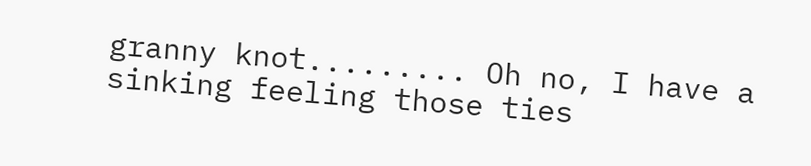granny knot......... Oh no, I have a sinking feeling those ties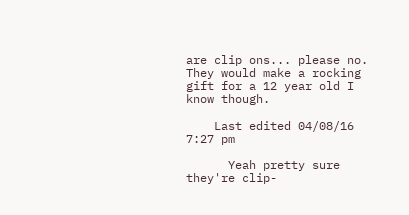are clip ons... please no. They would make a rocking gift for a 12 year old I know though.

    Last edited 04/08/16 7:27 pm

      Yeah pretty sure they're clip-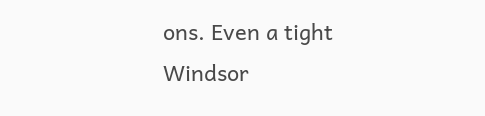ons. Even a tight Windsor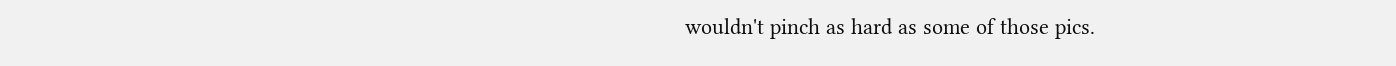wouldn't pinch as hard as some of those pics.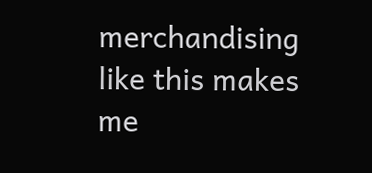merchandising like this makes me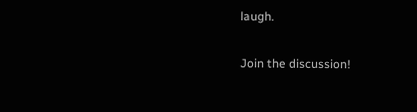laugh.

Join the discussion!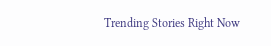Trending Stories Right Now